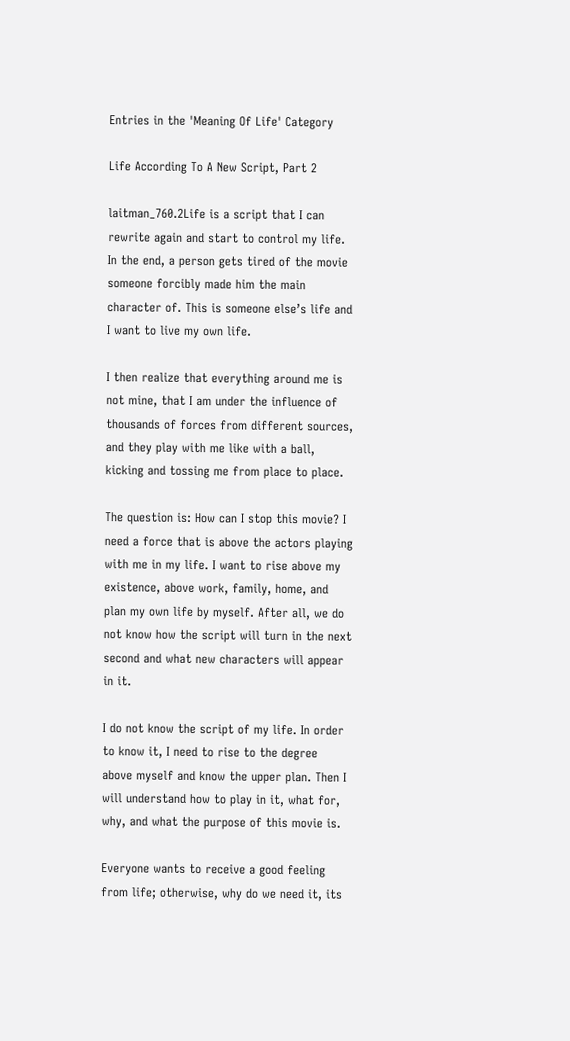Entries in the 'Meaning Of Life' Category

Life According To A New Script, Part 2

laitman_760.2Life is a script that I can rewrite again and start to control my life. In the end, a person gets tired of the movie someone forcibly made him the main character of. This is someone else’s life and I want to live my own life.

I then realize that everything around me is not mine, that I am under the influence of thousands of forces from different sources, and they play with me like with a ball, kicking and tossing me from place to place.

The question is: How can I stop this movie? I need a force that is above the actors playing with me in my life. I want to rise above my existence, above work, family, home, and plan my own life by myself. After all, we do not know how the script will turn in the next second and what new characters will appear in it.

I do not know the script of my life. In order to know it, I need to rise to the degree above myself and know the upper plan. Then I will understand how to play in it, what for, why, and what the purpose of this movie is.

Everyone wants to receive a good feeling from life; otherwise, why do we need it, its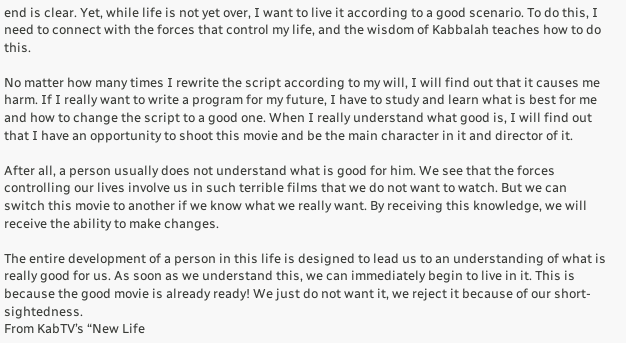end is clear. Yet, while life is not yet over, I want to live it according to a good scenario. To do this, I need to connect with the forces that control my life, and the wisdom of Kabbalah teaches how to do this.

No matter how many times I rewrite the script according to my will, I will find out that it causes me harm. If I really want to write a program for my future, I have to study and learn what is best for me and how to change the script to a good one. When I really understand what good is, I will find out that I have an opportunity to shoot this movie and be the main character in it and director of it.

After all, a person usually does not understand what is good for him. We see that the forces controlling our lives involve us in such terrible films that we do not want to watch. But we can switch this movie to another if we know what we really want. By receiving this knowledge, we will receive the ability to make changes.

The entire development of a person in this life is designed to lead us to an understanding of what is really good for us. As soon as we understand this, we can immediately begin to live in it. This is because the good movie is already ready! We just do not want it, we reject it because of our short-sightedness.
From KabTV’s “New Life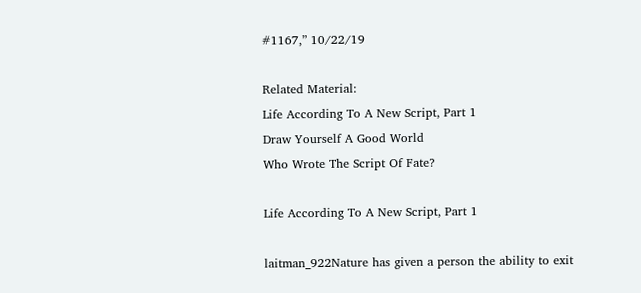#1167,” 10/22/19

Related Material:
Life According To A New Script, Part 1
Draw Yourself A Good World
Who Wrote The Script Of Fate?

Life According To A New Script, Part 1

laitman_922Nature has given a person the ability to exit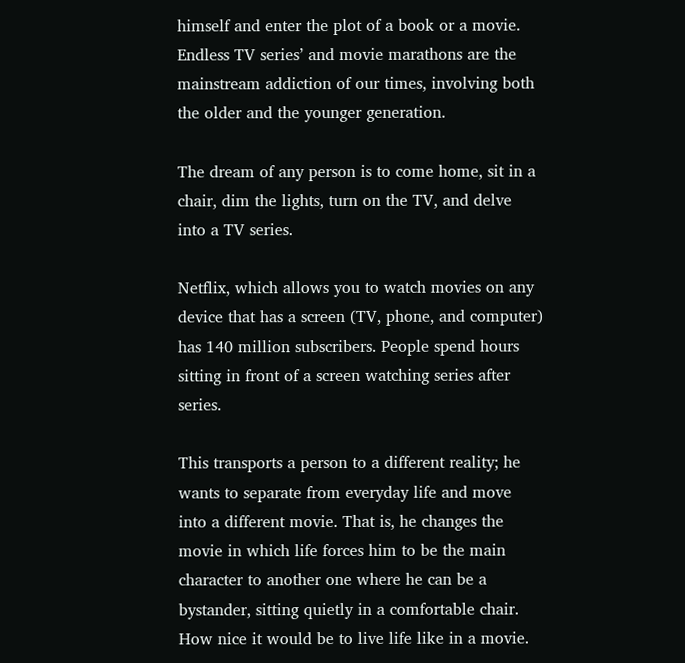himself and enter the plot of a book or a movie. Endless TV series’ and movie marathons are the mainstream addiction of our times, involving both the older and the younger generation.

The dream of any person is to come home, sit in a chair, dim the lights, turn on the TV, and delve into a TV series.

Netflix, which allows you to watch movies on any device that has a screen (TV, phone, and computer) has 140 million subscribers. People spend hours sitting in front of a screen watching series after series.

This transports a person to a different reality; he wants to separate from everyday life and move into a different movie. That is, he changes the movie in which life forces him to be the main character to another one where he can be a bystander, sitting quietly in a comfortable chair. How nice it would be to live life like in a movie.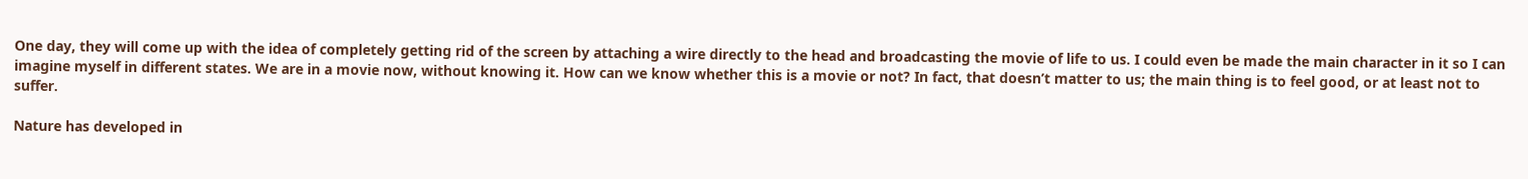One day, they will come up with the idea of completely getting rid of the screen by attaching a wire directly to the head and broadcasting the movie of life to us. I could even be made the main character in it so I can imagine myself in different states. We are in a movie now, without knowing it. How can we know whether this is a movie or not? In fact, that doesn’t matter to us; the main thing is to feel good, or at least not to suffer.

Nature has developed in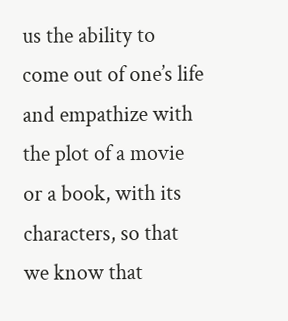us the ability to come out of one’s life and empathize with the plot of a movie or a book, with its characters, so that we know that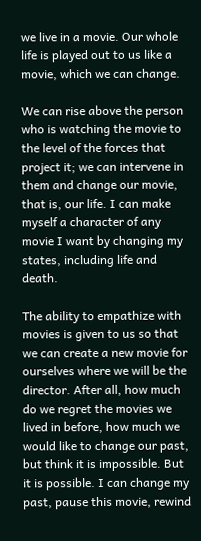we live in a movie. Our whole life is played out to us like a movie, which we can change.

We can rise above the person who is watching the movie to the level of the forces that project it; we can intervene in them and change our movie, that is, our life. I can make myself a character of any movie I want by changing my states, including life and death.

The ability to empathize with movies is given to us so that we can create a new movie for ourselves where we will be the director. After all, how much do we regret the movies we lived in before, how much we would like to change our past, but think it is impossible. But it is possible. I can change my past, pause this movie, rewind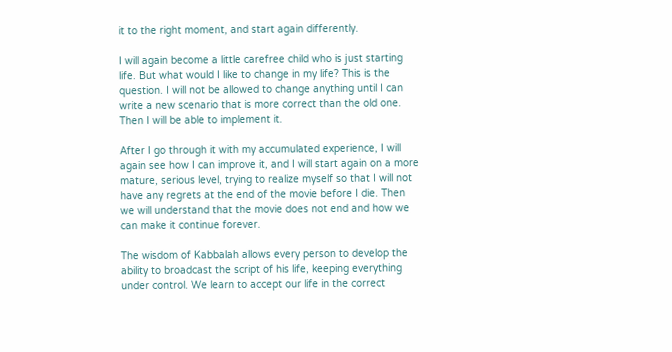it to the right moment, and start again differently.

I will again become a little carefree child who is just starting life. But what would I like to change in my life? This is the question. I will not be allowed to change anything until I can write a new scenario that is more correct than the old one. Then I will be able to implement it.

After I go through it with my accumulated experience, I will again see how I can improve it, and I will start again on a more mature, serious level, trying to realize myself so that I will not have any regrets at the end of the movie before I die. Then we will understand that the movie does not end and how we can make it continue forever.

The wisdom of Kabbalah allows every person to develop the ability to broadcast the script of his life, keeping everything under control. We learn to accept our life in the correct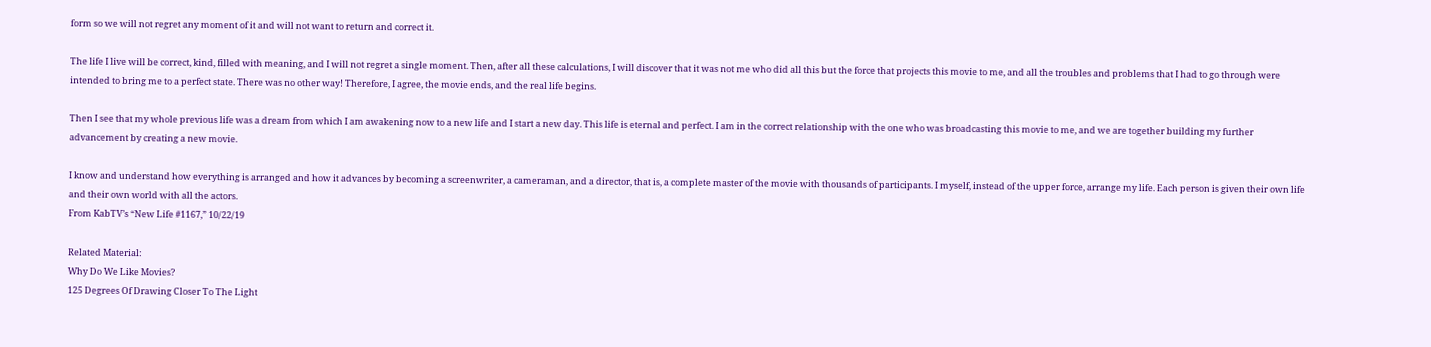form so we will not regret any moment of it and will not want to return and correct it.

The life I live will be correct, kind, filled with meaning, and I will not regret a single moment. Then, after all these calculations, I will discover that it was not me who did all this but the force that projects this movie to me, and all the troubles and problems that I had to go through were intended to bring me to a perfect state. There was no other way! Therefore, I agree, the movie ends, and the real life begins.

Then I see that my whole previous life was a dream from which I am awakening now to a new life and I start a new day. This life is eternal and perfect. I am in the correct relationship with the one who was broadcasting this movie to me, and we are together building my further advancement by creating a new movie.

I know and understand how everything is arranged and how it advances by becoming a screenwriter, a cameraman, and a director, that is, a complete master of the movie with thousands of participants. I myself, instead of the upper force, arrange my life. Each person is given their own life and their own world with all the actors.
From KabTV’s “New Life #1167,” 10/22/19

Related Material:
Why Do We Like Movies?
125 Degrees Of Drawing Closer To The Light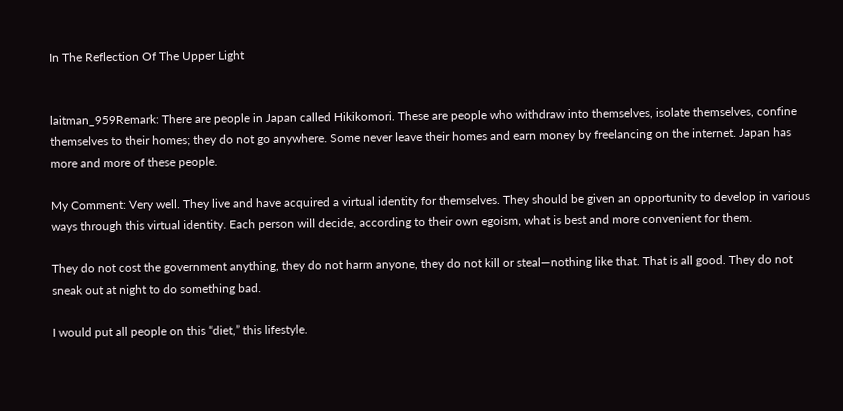In The Reflection Of The Upper Light


laitman_959Remark: There are people in Japan called Hikikomori. These are people who withdraw into themselves, isolate themselves, confine themselves to their homes; they do not go anywhere. Some never leave their homes and earn money by freelancing on the internet. Japan has more and more of these people.

My Comment: Very well. They live and have acquired a virtual identity for themselves. They should be given an opportunity to develop in various ways through this virtual identity. Each person will decide, according to their own egoism, what is best and more convenient for them.

They do not cost the government anything, they do not harm anyone, they do not kill or steal—nothing like that. That is all good. They do not sneak out at night to do something bad.

I would put all people on this “diet,” this lifestyle.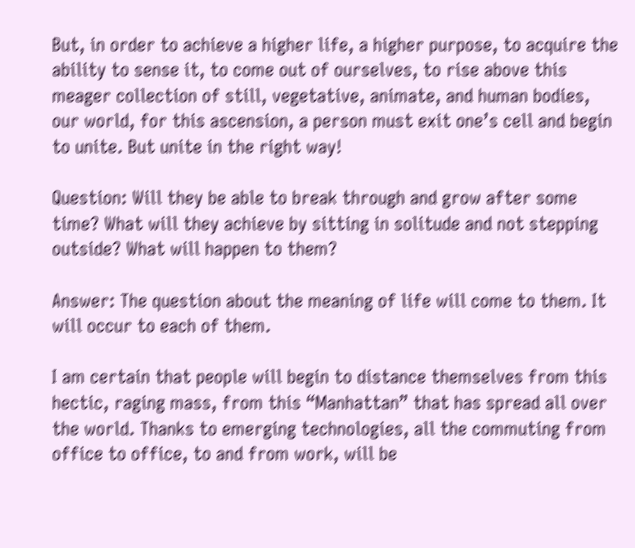But, in order to achieve a higher life, a higher purpose, to acquire the ability to sense it, to come out of ourselves, to rise above this meager collection of still, vegetative, animate, and human bodies, our world, for this ascension, a person must exit one’s cell and begin to unite. But unite in the right way!

Question: Will they be able to break through and grow after some time? What will they achieve by sitting in solitude and not stepping outside? What will happen to them?

Answer: The question about the meaning of life will come to them. It will occur to each of them.

I am certain that people will begin to distance themselves from this hectic, raging mass, from this “Manhattan” that has spread all over the world. Thanks to emerging technologies, all the commuting from office to office, to and from work, will be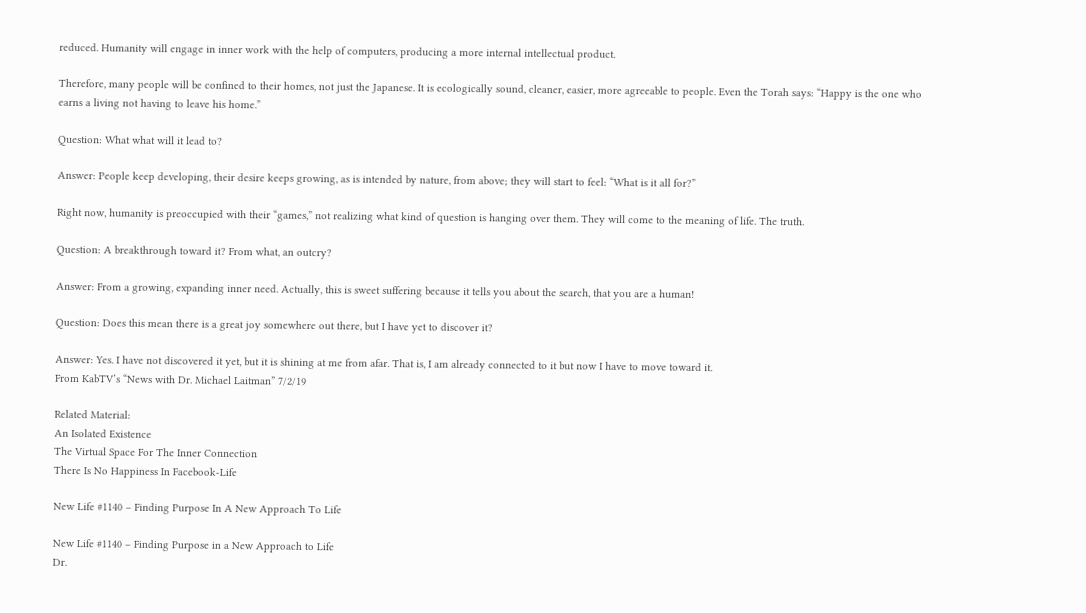reduced. Humanity will engage in inner work with the help of computers, producing a more internal intellectual product.

Therefore, many people will be confined to their homes, not just the Japanese. It is ecologically sound, cleaner, easier, more agreeable to people. Even the Torah says: “Happy is the one who earns a living not having to leave his home.”

Question: What what will it lead to?

Answer: People keep developing, their desire keeps growing, as is intended by nature, from above; they will start to feel: “What is it all for?”

Right now, humanity is preoccupied with their “games,” not realizing what kind of question is hanging over them. They will come to the meaning of life. The truth.

Question: A breakthrough toward it? From what, an outcry?

Answer: From a growing, expanding inner need. Actually, this is sweet suffering because it tells you about the search, that you are a human!

Question: Does this mean there is a great joy somewhere out there, but I have yet to discover it?

Answer: Yes. I have not discovered it yet, but it is shining at me from afar. That is, I am already connected to it but now I have to move toward it.
From KabTV’s “News with Dr. Michael Laitman” 7/2/19

Related Material:
An Isolated Existence
The Virtual Space For The Inner Connection
There Is No Happiness In Facebook-Life

New Life #1140 – Finding Purpose In A New Approach To Life

New Life #1140 – Finding Purpose in a New Approach to Life
Dr.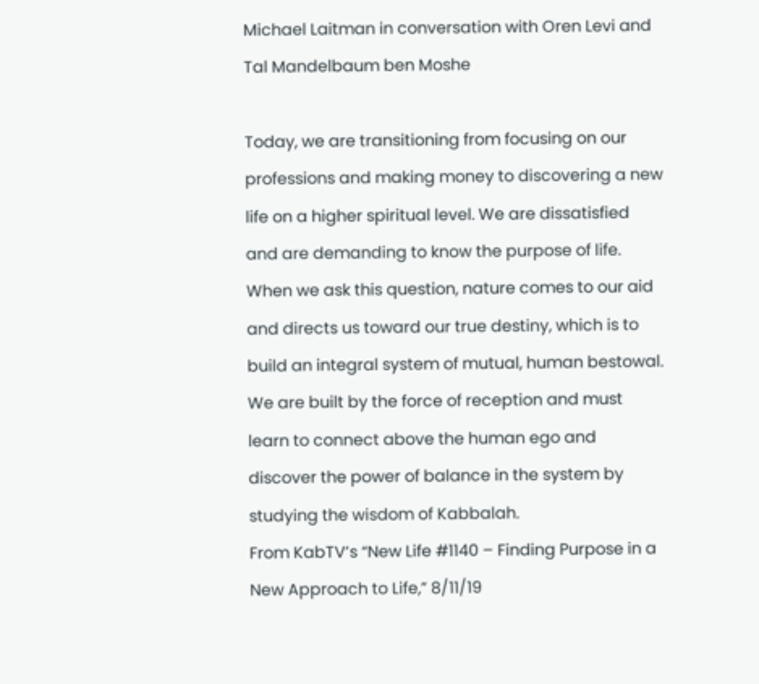Michael Laitman in conversation with Oren Levi and Tal Mandelbaum ben Moshe

Today, we are transitioning from focusing on our professions and making money to discovering a new life on a higher spiritual level. We are dissatisfied and are demanding to know the purpose of life. When we ask this question, nature comes to our aid and directs us toward our true destiny, which is to build an integral system of mutual, human bestowal. We are built by the force of reception and must learn to connect above the human ego and discover the power of balance in the system by studying the wisdom of Kabbalah.
From KabTV’s “New Life #1140 – Finding Purpose in a New Approach to Life,” 8/11/19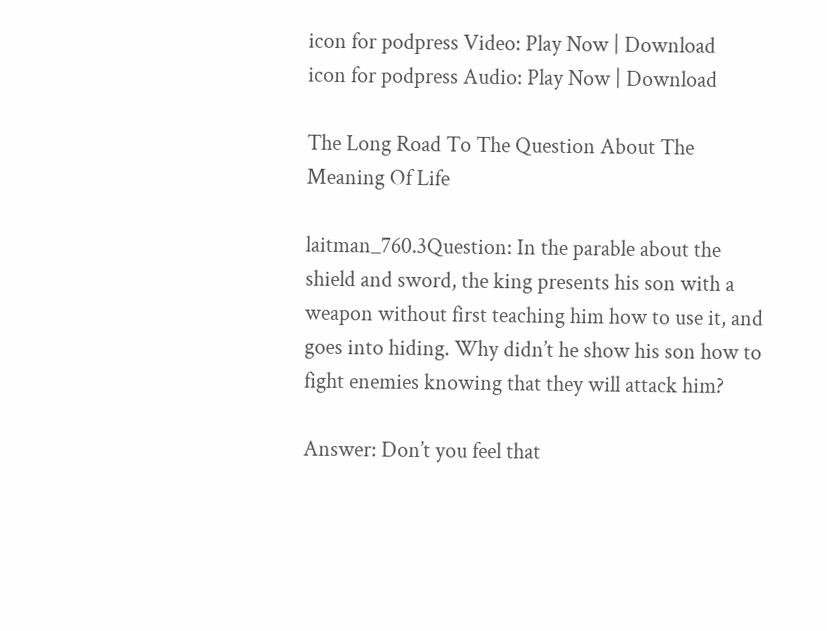icon for podpress Video: Play Now | Download
icon for podpress Audio: Play Now | Download

The Long Road To The Question About The Meaning Of Life

laitman_760.3Question: In the parable about the shield and sword, the king presents his son with a weapon without first teaching him how to use it, and goes into hiding. Why didn’t he show his son how to fight enemies knowing that they will attack him?

Answer: Don’t you feel that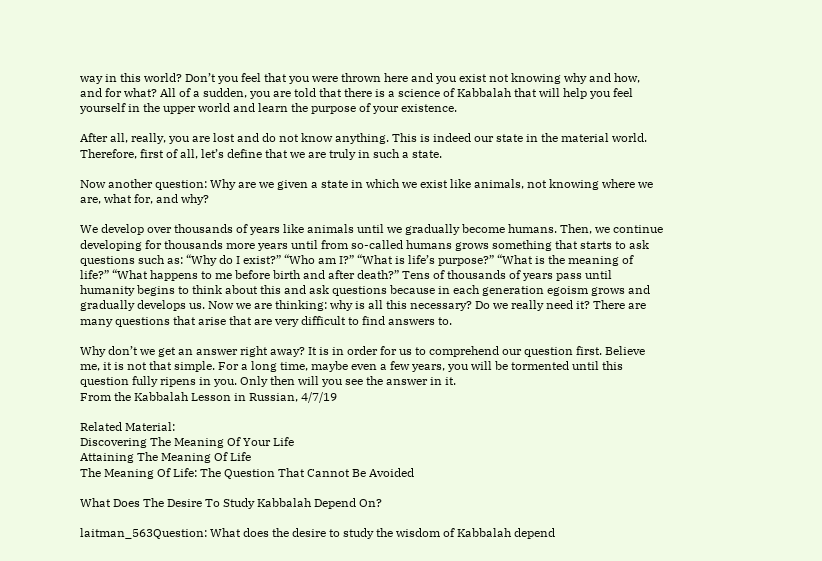way in this world? Don’t you feel that you were thrown here and you exist not knowing why and how, and for what? All of a sudden, you are told that there is a science of Kabbalah that will help you feel yourself in the upper world and learn the purpose of your existence.

After all, really, you are lost and do not know anything. This is indeed our state in the material world. Therefore, first of all, let’s define that we are truly in such a state.

Now another question: Why are we given a state in which we exist like animals, not knowing where we are, what for, and why?

We develop over thousands of years like animals until we gradually become humans. Then, we continue developing for thousands more years until from so-called humans grows something that starts to ask questions such as: “Why do I exist?” “Who am I?” “What is life’s purpose?” “What is the meaning of life?” “What happens to me before birth and after death?” Tens of thousands of years pass until humanity begins to think about this and ask questions because in each generation egoism grows and gradually develops us. Now we are thinking: why is all this necessary? Do we really need it? There are many questions that arise that are very difficult to find answers to.

Why don’t we get an answer right away? It is in order for us to comprehend our question first. Believe me, it is not that simple. For a long time, maybe even a few years, you will be tormented until this question fully ripens in you. Only then will you see the answer in it.
From the Kabbalah Lesson in Russian, 4/7/19

Related Material:
Discovering The Meaning Of Your Life
Attaining The Meaning Of Life
The Meaning Of Life: The Question That Cannot Be Avoided

What Does The Desire To Study Kabbalah Depend On?

laitman_563Question: What does the desire to study the wisdom of Kabbalah depend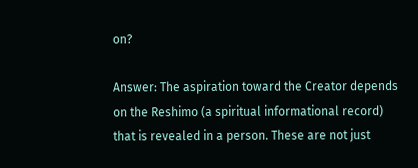on?

Answer: The aspiration toward the Creator depends on the Reshimo (a spiritual informational record) that is revealed in a person. These are not just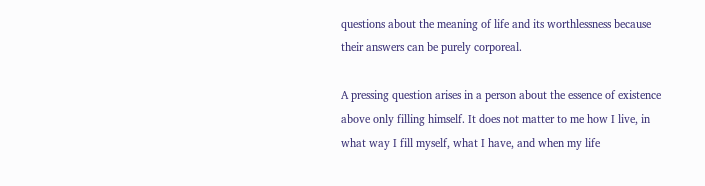questions about the meaning of life and its worthlessness because their answers can be purely corporeal.

A pressing question arises in a person about the essence of existence above only filling himself. It does not matter to me how I live, in what way I fill myself, what I have, and when my life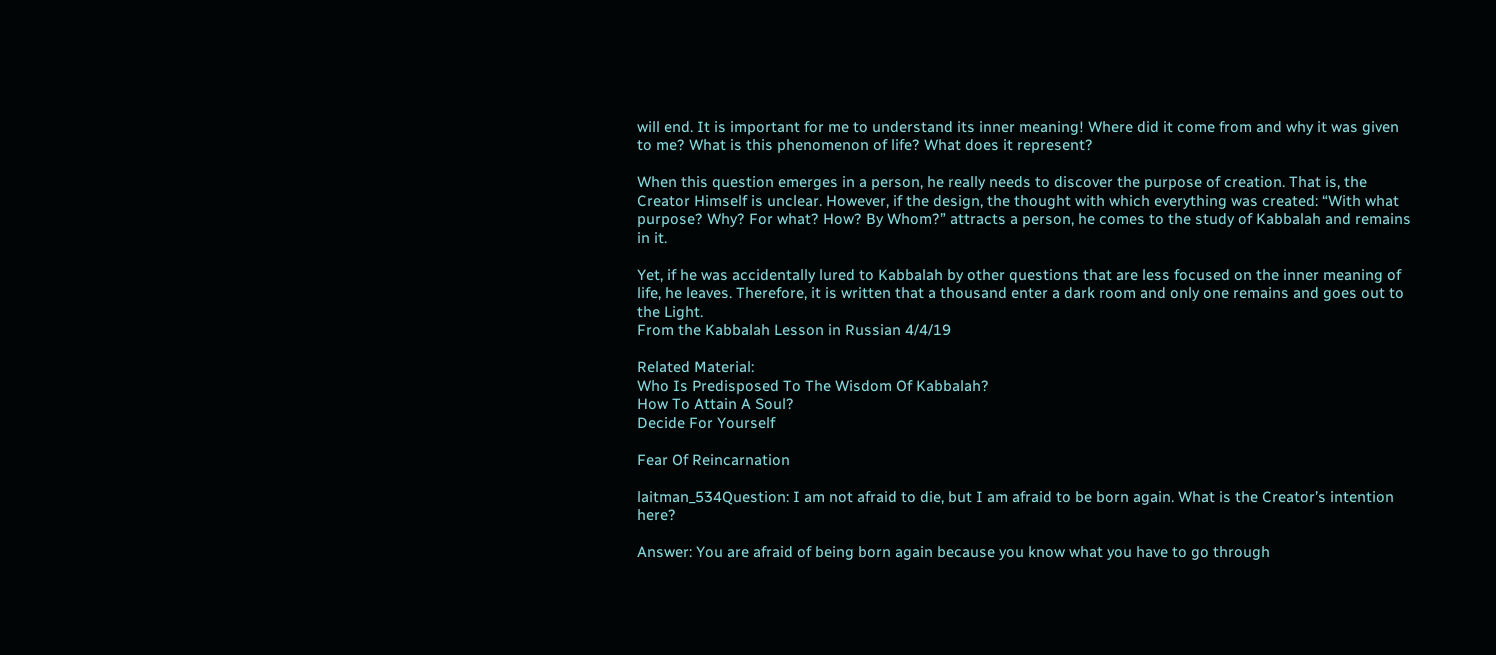will end. It is important for me to understand its inner meaning! Where did it come from and why it was given to me? What is this phenomenon of life? What does it represent?

When this question emerges in a person, he really needs to discover the purpose of creation. That is, the Creator Himself is unclear. However, if the design, the thought with which everything was created: “With what purpose? Why? For what? How? By Whom?” attracts a person, he comes to the study of Kabbalah and remains in it.

Yet, if he was accidentally lured to Kabbalah by other questions that are less focused on the inner meaning of life, he leaves. Therefore, it is written that a thousand enter a dark room and only one remains and goes out to the Light.
From the Kabbalah Lesson in Russian 4/4/19

Related Material:
Who Is Predisposed To The Wisdom Of Kabbalah?
How To Attain A Soul?
Decide For Yourself

Fear Of Reincarnation

laitman_534Question: I am not afraid to die, but I am afraid to be born again. What is the Creator’s intention here?

Answer: You are afraid of being born again because you know what you have to go through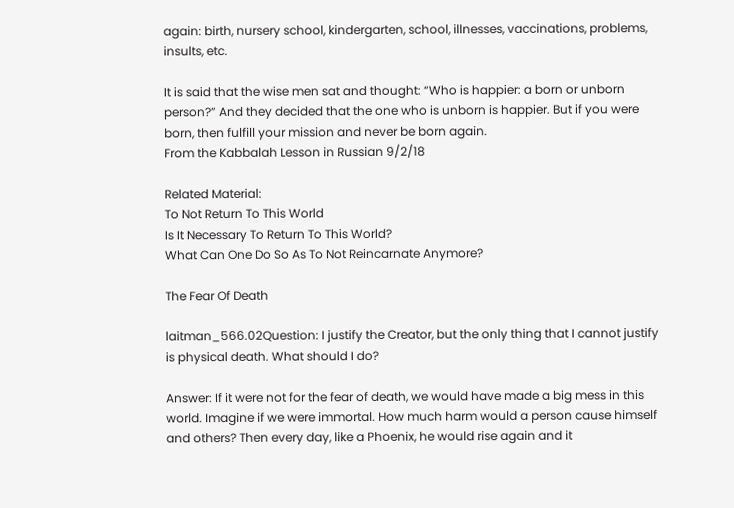again: birth, nursery school, kindergarten, school, illnesses, vaccinations, problems, insults, etc.

It is said that the wise men sat and thought: “Who is happier: a born or unborn person?” And they decided that the one who is unborn is happier. But if you were born, then fulfill your mission and never be born again.
From the Kabbalah Lesson in Russian 9/2/18

Related Material:
To Not Return To This World
Is It Necessary To Return To This World?
What Can One Do So As To Not Reincarnate Anymore?

The Fear Of Death

laitman_566.02Question: I justify the Creator, but the only thing that I cannot justify is physical death. What should I do?

Answer: If it were not for the fear of death, we would have made a big mess in this world. Imagine if we were immortal. How much harm would a person cause himself and others? Then every day, like a Phoenix, he would rise again and it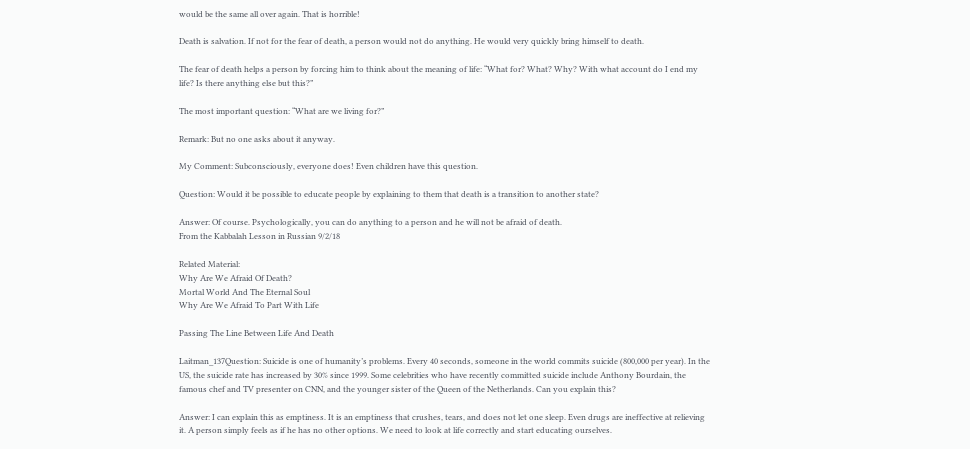would be the same all over again. That is horrible!

Death is salvation. If not for the fear of death, a person would not do anything. He would very quickly bring himself to death.

The fear of death helps a person by forcing him to think about the meaning of life: “What for? What? Why? With what account do I end my life? Is there anything else but this?”

The most important question: “What are we living for?”

Remark: But no one asks about it anyway.

My Comment: Subconsciously, everyone does! Even children have this question.

Question: Would it be possible to educate people by explaining to them that death is a transition to another state?

Answer: Of course. Psychologically, you can do anything to a person and he will not be afraid of death.
From the Kabbalah Lesson in Russian 9/2/18

Related Material:
Why Are We Afraid Of Death?
Mortal World And The Eternal Soul
Why Are We Afraid To Part With Life

Passing The Line Between Life And Death

Laitman_137Question: Suicide is one of humanity’s problems. Every 40 seconds, someone in the world commits suicide (800,000 per year). In the US, the suicide rate has increased by 30% since 1999. Some celebrities who have recently committed suicide include Anthony Bourdain, the famous chef and TV presenter on CNN, and the younger sister of the Queen of the Netherlands. Can you explain this?

Answer: I can explain this as emptiness. It is an emptiness that crushes, tears, and does not let one sleep. Even drugs are ineffective at relieving it. A person simply feels as if he has no other options. We need to look at life correctly and start educating ourselves.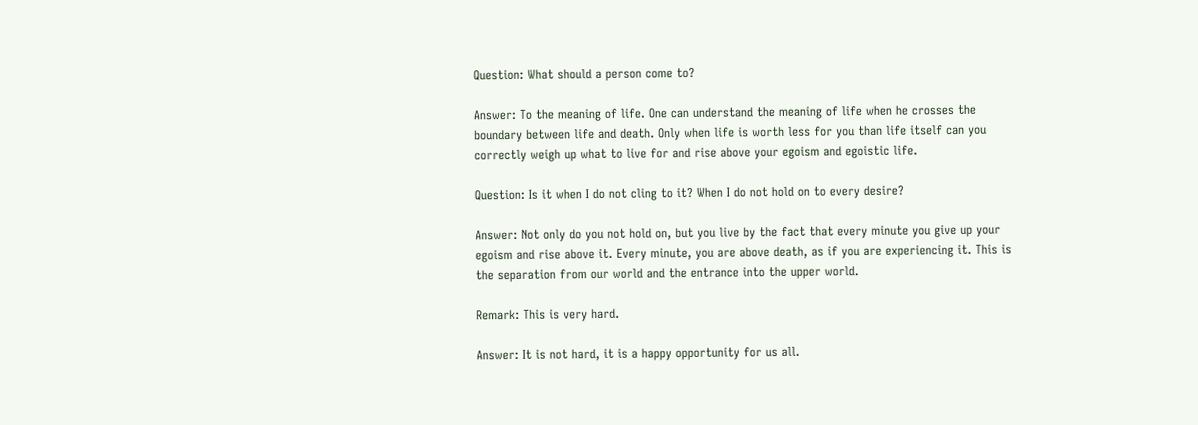Question: What should a person come to?

Answer: To the meaning of life. One can understand the meaning of life when he crosses the boundary between life and death. Only when life is worth less for you than life itself can you correctly weigh up what to live for and rise above your egoism and egoistic life.

Question: Is it when I do not cling to it? When I do not hold on to every desire?

Answer: Not only do you not hold on, but you live by the fact that every minute you give up your egoism and rise above it. Every minute, you are above death, as if you are experiencing it. This is the separation from our world and the entrance into the upper world.

Remark: This is very hard.

Answer: It is not hard, it is a happy opportunity for us all.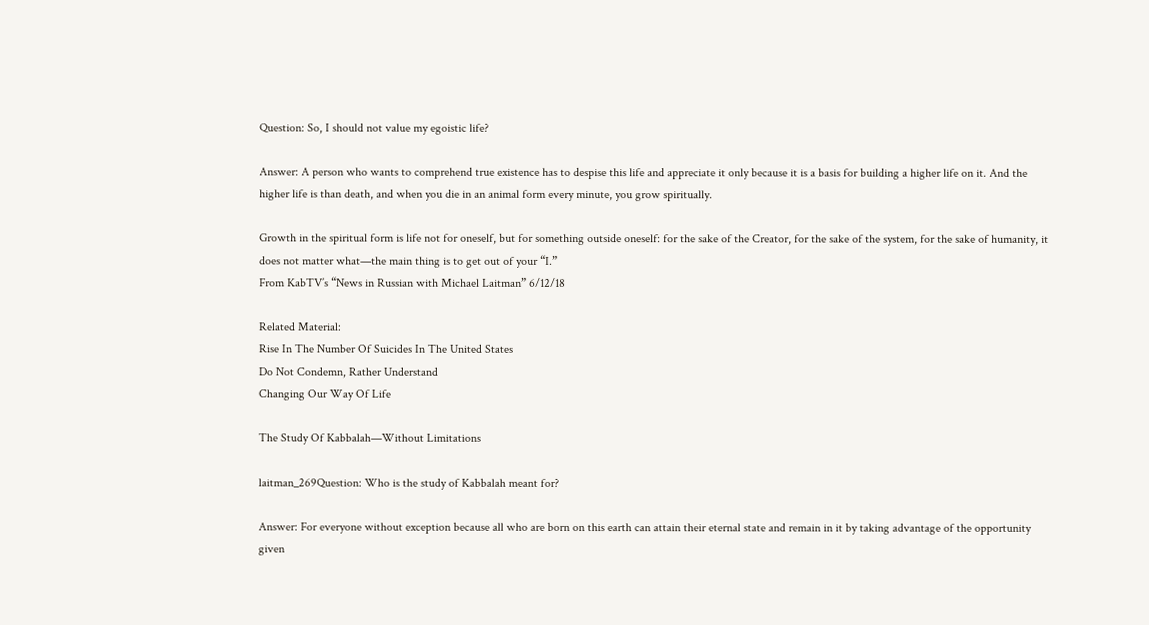Question: So, I should not value my egoistic life?

Answer: A person who wants to comprehend true existence has to despise this life and appreciate it only because it is a basis for building a higher life on it. And the higher life is than death, and when you die in an animal form every minute, you grow spiritually.

Growth in the spiritual form is life not for oneself, but for something outside oneself: for the sake of the Creator, for the sake of the system, for the sake of humanity, it does not matter what—the main thing is to get out of your “I.”
From KabTV’s “News in Russian with Michael Laitman” 6/12/18

Related Material:
Rise In The Number Of Suicides In The United States
Do Not Condemn, Rather Understand
Changing Our Way Of Life

The Study Of Kabbalah—Without Limitations

laitman_269Question: Who is the study of Kabbalah meant for?

Answer: For everyone without exception because all who are born on this earth can attain their eternal state and remain in it by taking advantage of the opportunity given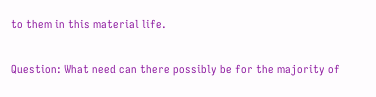to them in this material life.

Question: What need can there possibly be for the majority of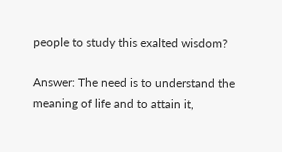people to study this exalted wisdom?

Answer: The need is to understand the meaning of life and to attain it,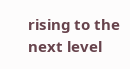rising to the next level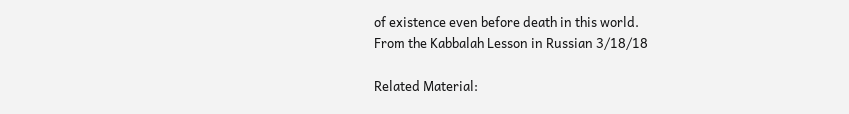of existence even before death in this world.
From the Kabbalah Lesson in Russian 3/18/18

Related Material: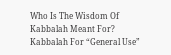Who Is The Wisdom Of Kabbalah Meant For?
Kabbalah For “General Use”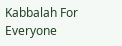Kabbalah For Everyone